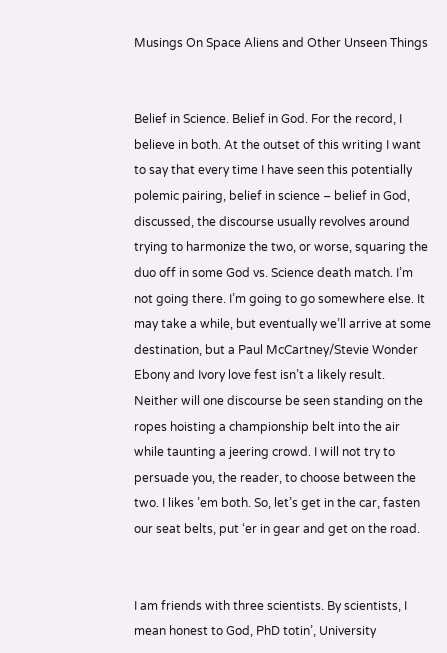Musings On Space Aliens and Other Unseen Things


Belief in Science. Belief in God. For the record, I believe in both. At the outset of this writing I want to say that every time I have seen this potentially polemic pairing, belief in science – belief in God, discussed, the discourse usually revolves around trying to harmonize the two, or worse, squaring the duo off in some God vs. Science death match. I’m not going there. I’m going to go somewhere else. It may take a while, but eventually we’ll arrive at some destination, but a Paul McCartney/Stevie Wonder Ebony and Ivory love fest isn’t a likely result. Neither will one discourse be seen standing on the ropes hoisting a championship belt into the air while taunting a jeering crowd. I will not try to persuade you, the reader, to choose between the two. I likes ’em both. So, let’s get in the car, fasten our seat belts, put ‘er in gear and get on the road.


I am friends with three scientists. By scientists, I mean honest to God, PhD totin’, University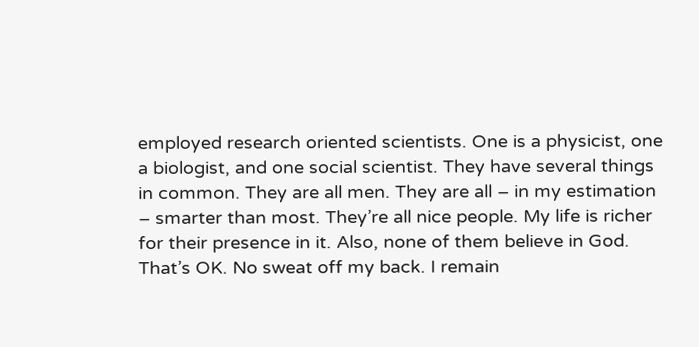employed research oriented scientists. One is a physicist, one a biologist, and one social scientist. They have several things in common. They are all men. They are all – in my estimation – smarter than most. They’re all nice people. My life is richer for their presence in it. Also, none of them believe in God. That’s OK. No sweat off my back. I remain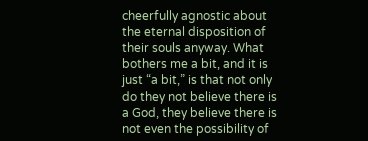cheerfully agnostic about the eternal disposition of their souls anyway. What bothers me a bit, and it is just “a bit,” is that not only do they not believe there is a God, they believe there is not even the possibility of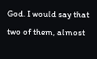God. I would say that two of them, almost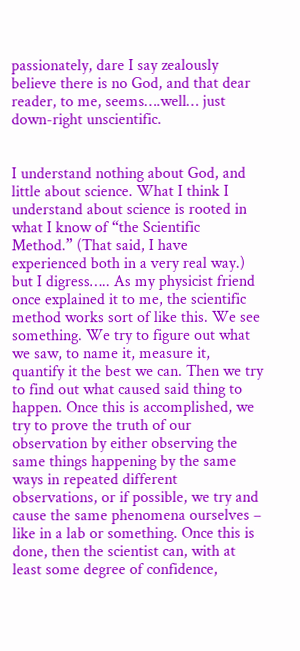passionately, dare I say zealously believe there is no God, and that dear reader, to me, seems….well… just down-right unscientific.


I understand nothing about God, and little about science. What I think I understand about science is rooted in what I know of “the Scientific Method.” (That said, I have experienced both in a very real way.) but I digress….. As my physicist friend once explained it to me, the scientific method works sort of like this. We see something. We try to figure out what we saw, to name it, measure it, quantify it the best we can. Then we try to find out what caused said thing to happen. Once this is accomplished, we try to prove the truth of our observation by either observing the same things happening by the same ways in repeated different observations, or if possible, we try and cause the same phenomena ourselves – like in a lab or something. Once this is done, then the scientist can, with at least some degree of confidence,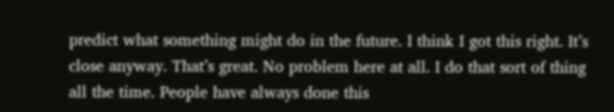predict what something might do in the future. I think I got this right. It’s close anyway. That’s great. No problem here at all. I do that sort of thing all the time. People have always done this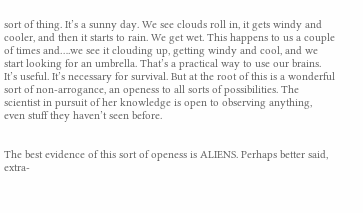sort of thing. It’s a sunny day. We see clouds roll in, it gets windy and cooler, and then it starts to rain. We get wet. This happens to us a couple of times and….we see it clouding up, getting windy and cool, and we start looking for an umbrella. That’s a practical way to use our brains. It’s useful. It’s necessary for survival. But at the root of this is a wonderful sort of non-arrogance, an openess to all sorts of possibilities. The scientist in pursuit of her knowledge is open to observing anything, even stuff they haven’t seen before.


The best evidence of this sort of openess is ALIENS. Perhaps better said, extra-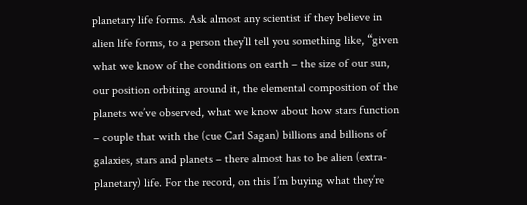planetary life forms. Ask almost any scientist if they believe in alien life forms, to a person they’ll tell you something like, “given what we know of the conditions on earth – the size of our sun, our position orbiting around it, the elemental composition of the planets we’ve observed, what we know about how stars function – couple that with the (cue Carl Sagan) billions and billions of galaxies, stars and planets – there almost has to be alien (extra-planetary) life. For the record, on this I’m buying what they’re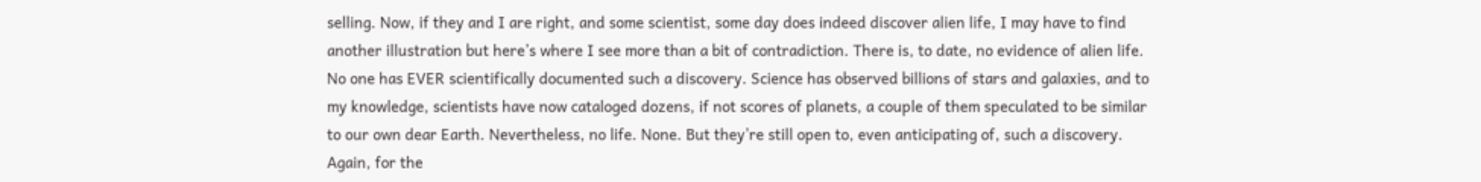selling. Now, if they and I are right, and some scientist, some day does indeed discover alien life, I may have to find another illustration but here’s where I see more than a bit of contradiction. There is, to date, no evidence of alien life. No one has EVER scientifically documented such a discovery. Science has observed billions of stars and galaxies, and to my knowledge, scientists have now cataloged dozens, if not scores of planets, a couple of them speculated to be similar to our own dear Earth. Nevertheless, no life. None. But they’re still open to, even anticipating of, such a discovery. Again, for the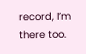record, I’m there too.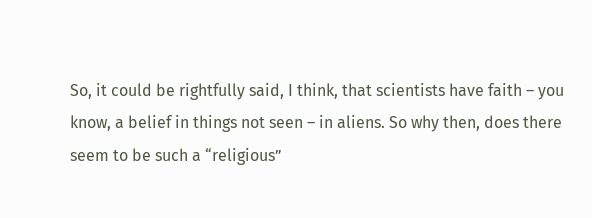So, it could be rightfully said, I think, that scientists have faith – you know, a belief in things not seen – in aliens. So why then, does there seem to be such a “religious”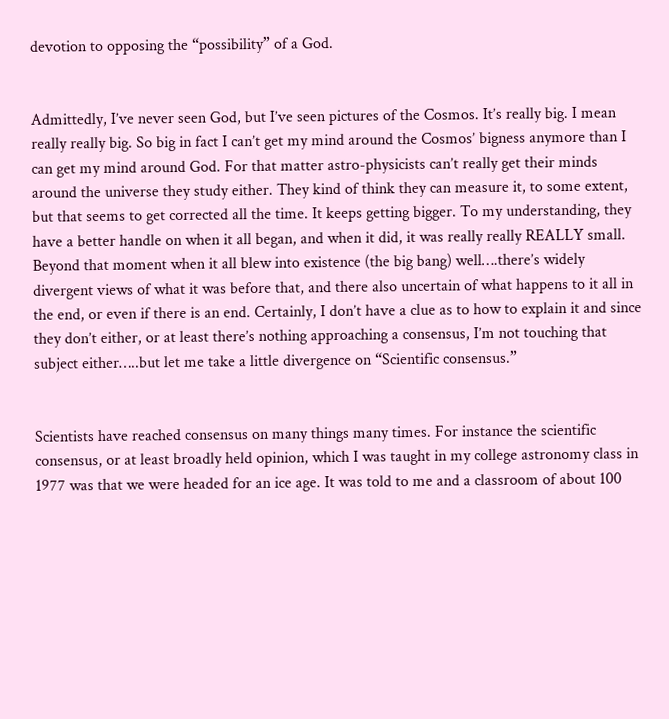devotion to opposing the “possibility” of a God.


Admittedly, I’ve never seen God, but I’ve seen pictures of the Cosmos. It’s really big. I mean really really big. So big in fact I can’t get my mind around the Cosmos’ bigness anymore than I can get my mind around God. For that matter astro-physicists can’t really get their minds around the universe they study either. They kind of think they can measure it, to some extent, but that seems to get corrected all the time. It keeps getting bigger. To my understanding, they have a better handle on when it all began, and when it did, it was really really REALLY small. Beyond that moment when it all blew into existence (the big bang) well….there’s widely divergent views of what it was before that, and there also uncertain of what happens to it all in the end, or even if there is an end. Certainly, I don’t have a clue as to how to explain it and since they don’t either, or at least there’s nothing approaching a consensus, I’m not touching that subject either…..but let me take a little divergence on “Scientific consensus.”


Scientists have reached consensus on many things many times. For instance the scientific consensus, or at least broadly held opinion, which I was taught in my college astronomy class in 1977 was that we were headed for an ice age. It was told to me and a classroom of about 100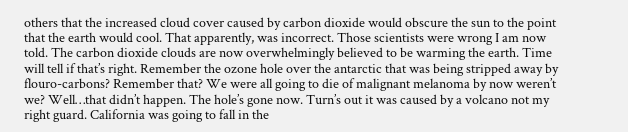others that the increased cloud cover caused by carbon dioxide would obscure the sun to the point that the earth would cool. That apparently, was incorrect. Those scientists were wrong I am now told. The carbon dioxide clouds are now overwhelmingly believed to be warming the earth. Time will tell if that’s right. Remember the ozone hole over the antarctic that was being stripped away by flouro-carbons? Remember that? We were all going to die of malignant melanoma by now weren’t we? Well…that didn’t happen. The hole’s gone now. Turn’s out it was caused by a volcano not my right guard. California was going to fall in the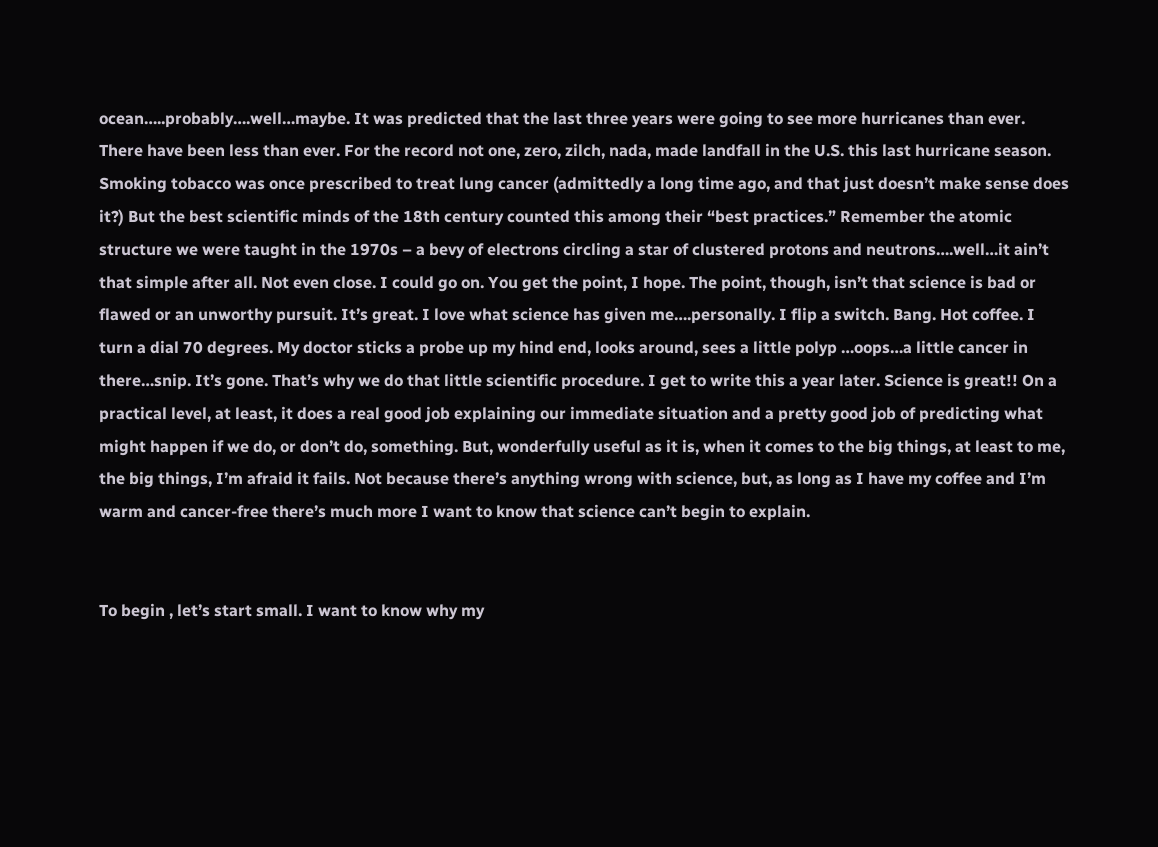ocean…..probably….well…maybe. It was predicted that the last three years were going to see more hurricanes than ever. There have been less than ever. For the record not one, zero, zilch, nada, made landfall in the U.S. this last hurricane season. Smoking tobacco was once prescribed to treat lung cancer (admittedly a long time ago, and that just doesn’t make sense does it?) But the best scientific minds of the 18th century counted this among their “best practices.” Remember the atomic structure we were taught in the 1970s – a bevy of electrons circling a star of clustered protons and neutrons….well…it ain’t that simple after all. Not even close. I could go on. You get the point, I hope. The point, though, isn’t that science is bad or flawed or an unworthy pursuit. It’s great. I love what science has given me….personally. I flip a switch. Bang. Hot coffee. I turn a dial 70 degrees. My doctor sticks a probe up my hind end, looks around, sees a little polyp …oops…a little cancer in there…snip. It’s gone. That’s why we do that little scientific procedure. I get to write this a year later. Science is great!! On a practical level, at least, it does a real good job explaining our immediate situation and a pretty good job of predicting what might happen if we do, or don’t do, something. But, wonderfully useful as it is, when it comes to the big things, at least to me, the big things, I’m afraid it fails. Not because there’s anything wrong with science, but, as long as I have my coffee and I’m warm and cancer-free there’s much more I want to know that science can’t begin to explain.


To begin , let’s start small. I want to know why my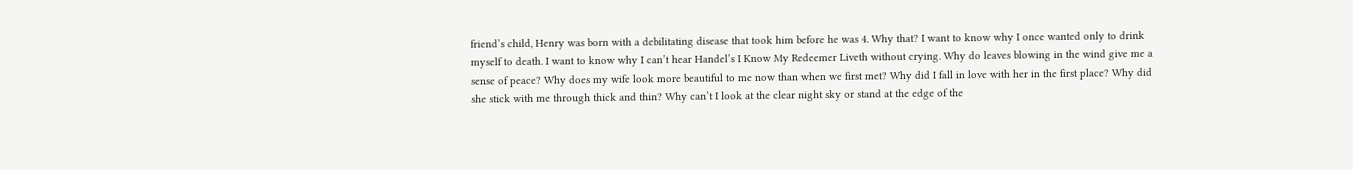friend’s child, Henry was born with a debilitating disease that took him before he was 4. Why that? I want to know why I once wanted only to drink myself to death. I want to know why I can’t hear Handel’s I Know My Redeemer Liveth without crying. Why do leaves blowing in the wind give me a sense of peace? Why does my wife look more beautiful to me now than when we first met? Why did I fall in love with her in the first place? Why did she stick with me through thick and thin? Why can’t I look at the clear night sky or stand at the edge of the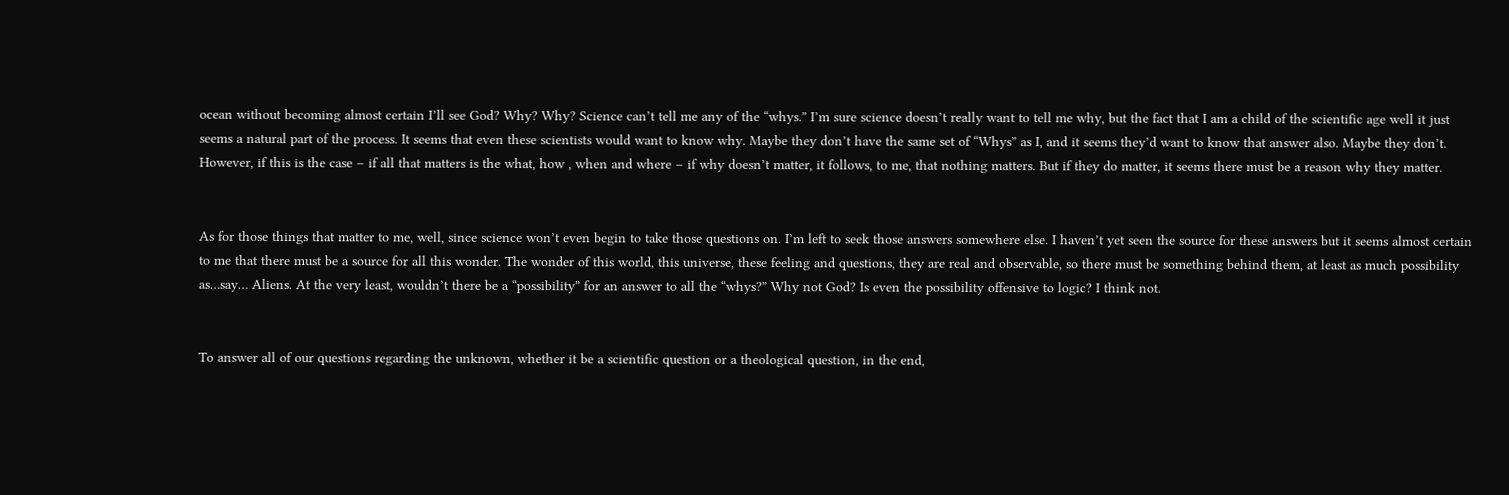ocean without becoming almost certain I’ll see God? Why? Why? Science can’t tell me any of the “whys.” I’m sure science doesn’t really want to tell me why, but the fact that I am a child of the scientific age well it just seems a natural part of the process. It seems that even these scientists would want to know why. Maybe they don’t have the same set of “Whys” as I, and it seems they’d want to know that answer also. Maybe they don’t. However, if this is the case – if all that matters is the what, how , when and where – if why doesn’t matter, it follows, to me, that nothing matters. But if they do matter, it seems there must be a reason why they matter.


As for those things that matter to me, well, since science won’t even begin to take those questions on. I’m left to seek those answers somewhere else. I haven’t yet seen the source for these answers but it seems almost certain to me that there must be a source for all this wonder. The wonder of this world, this universe, these feeling and questions, they are real and observable, so there must be something behind them, at least as much possibility as…say… Aliens. At the very least, wouldn’t there be a “possibility” for an answer to all the “whys?” Why not God? Is even the possibility offensive to logic? I think not.


To answer all of our questions regarding the unknown, whether it be a scientific question or a theological question, in the end,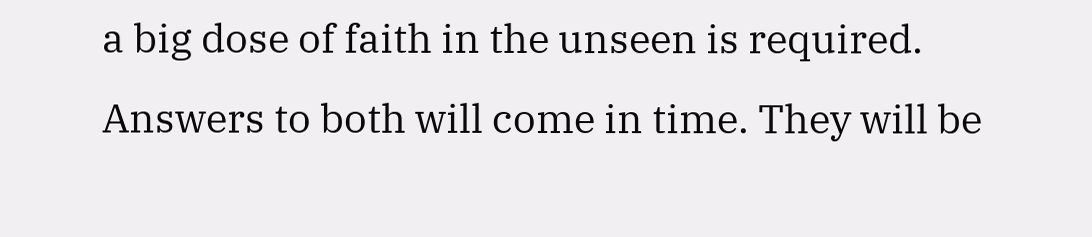a big dose of faith in the unseen is required. Answers to both will come in time. They will be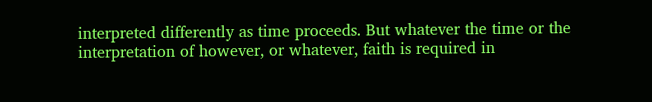interpreted differently as time proceeds. But whatever the time or the interpretation of however, or whatever, faith is required in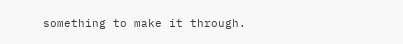something to make it through.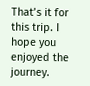That’s it for this trip. I hope you enjoyed the journey.